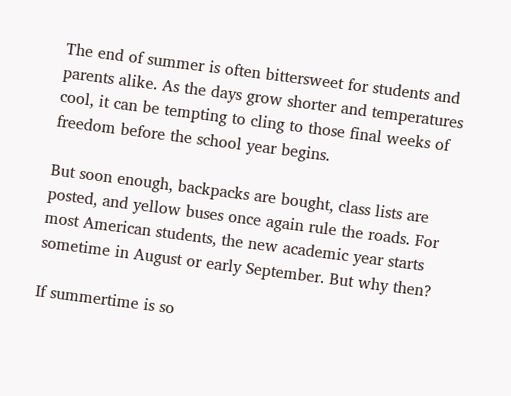The end of summer is often bittersweet for students and parents alike. As the days grow shorter and temperatures cool, it can be tempting to cling to those final weeks of freedom before the school year begins.

But soon enough, backpacks are bought, class lists are posted, and yellow buses once again rule the roads. For most American students, the new academic year starts sometime in August or early September. But why then?

If summertime is so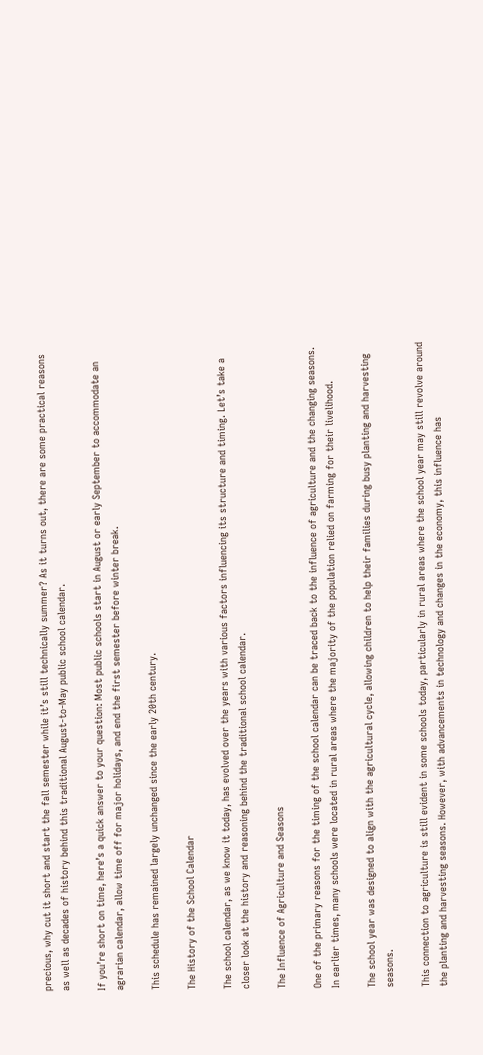precious, why cut it short and start the fall semester while it’s still technically summer? As it turns out, there are some practical reasons as well as decades of history behind this traditional August-to-May public school calendar.

If you’re short on time, here’s a quick answer to your question: Most public schools start in August or early September to accommodate an agrarian calendar, allow time off for major holidays, and end the first semester before winter break.

This schedule has remained largely unchanged since the early 20th century.

The History of the School Calendar

The school calendar, as we know it today, has evolved over the years with various factors influencing its structure and timing. Let’s take a closer look at the history and reasoning behind the traditional school calendar.

The Influence of Agriculture and Seasons

One of the primary reasons for the timing of the school calendar can be traced back to the influence of agriculture and the changing seasons. In earlier times, many schools were located in rural areas where the majority of the population relied on farming for their livelihood.

The school year was designed to align with the agricultural cycle, allowing children to help their families during busy planting and harvesting seasons.

This connection to agriculture is still evident in some schools today, particularly in rural areas where the school year may still revolve around the planting and harvesting seasons. However, with advancements in technology and changes in the economy, this influence has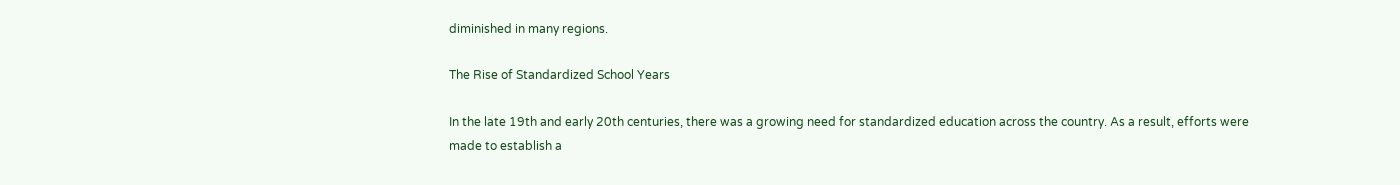diminished in many regions.

The Rise of Standardized School Years

In the late 19th and early 20th centuries, there was a growing need for standardized education across the country. As a result, efforts were made to establish a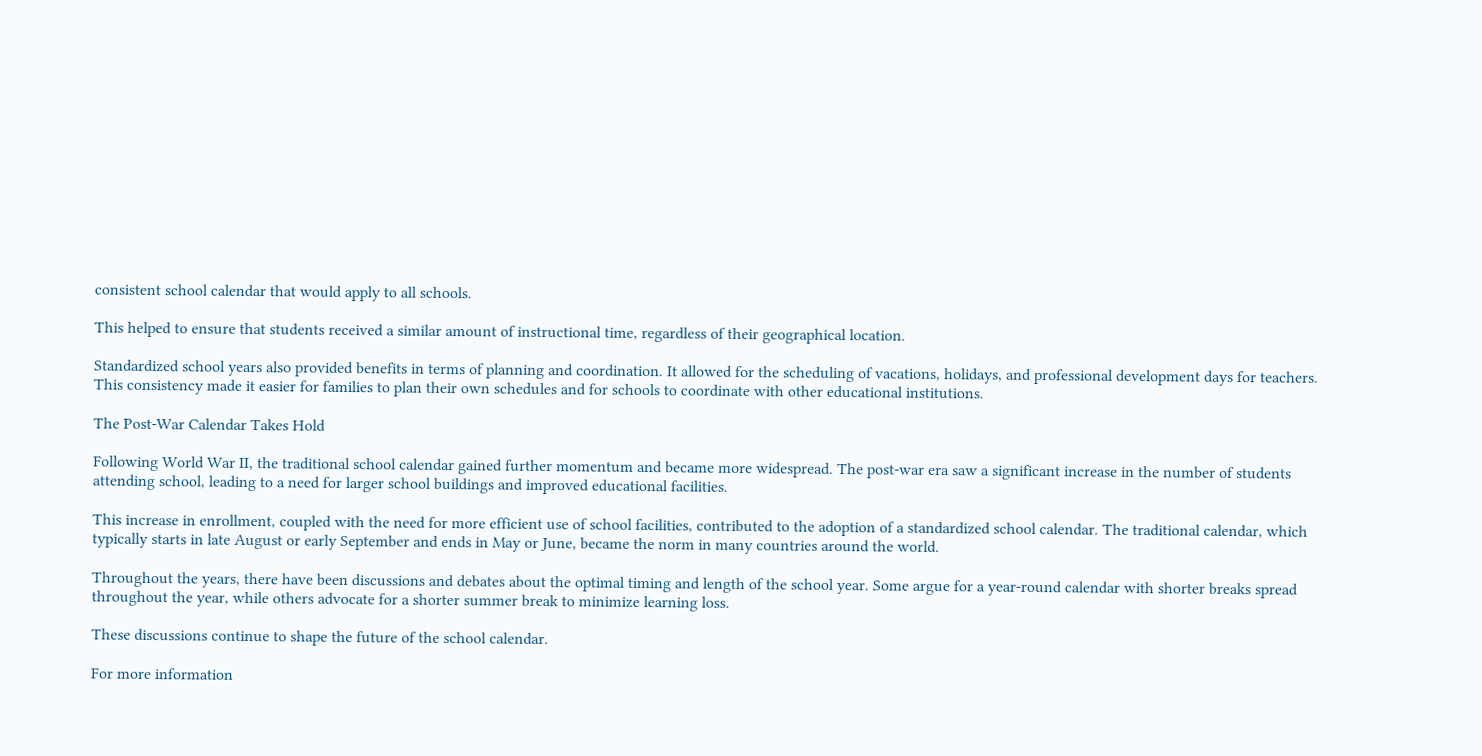consistent school calendar that would apply to all schools.

This helped to ensure that students received a similar amount of instructional time, regardless of their geographical location.

Standardized school years also provided benefits in terms of planning and coordination. It allowed for the scheduling of vacations, holidays, and professional development days for teachers. This consistency made it easier for families to plan their own schedules and for schools to coordinate with other educational institutions.

The Post-War Calendar Takes Hold

Following World War II, the traditional school calendar gained further momentum and became more widespread. The post-war era saw a significant increase in the number of students attending school, leading to a need for larger school buildings and improved educational facilities.

This increase in enrollment, coupled with the need for more efficient use of school facilities, contributed to the adoption of a standardized school calendar. The traditional calendar, which typically starts in late August or early September and ends in May or June, became the norm in many countries around the world.

Throughout the years, there have been discussions and debates about the optimal timing and length of the school year. Some argue for a year-round calendar with shorter breaks spread throughout the year, while others advocate for a shorter summer break to minimize learning loss.

These discussions continue to shape the future of the school calendar.

For more information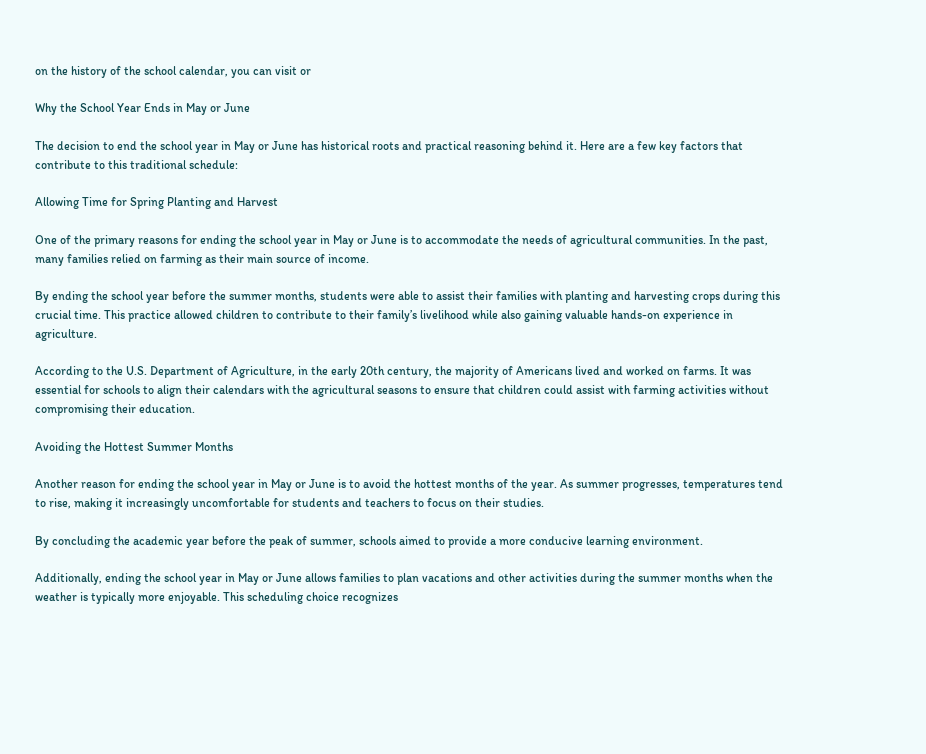on the history of the school calendar, you can visit or

Why the School Year Ends in May or June

The decision to end the school year in May or June has historical roots and practical reasoning behind it. Here are a few key factors that contribute to this traditional schedule:

Allowing Time for Spring Planting and Harvest

One of the primary reasons for ending the school year in May or June is to accommodate the needs of agricultural communities. In the past, many families relied on farming as their main source of income.

By ending the school year before the summer months, students were able to assist their families with planting and harvesting crops during this crucial time. This practice allowed children to contribute to their family’s livelihood while also gaining valuable hands-on experience in agriculture.

According to the U.S. Department of Agriculture, in the early 20th century, the majority of Americans lived and worked on farms. It was essential for schools to align their calendars with the agricultural seasons to ensure that children could assist with farming activities without compromising their education.

Avoiding the Hottest Summer Months

Another reason for ending the school year in May or June is to avoid the hottest months of the year. As summer progresses, temperatures tend to rise, making it increasingly uncomfortable for students and teachers to focus on their studies.

By concluding the academic year before the peak of summer, schools aimed to provide a more conducive learning environment.

Additionally, ending the school year in May or June allows families to plan vacations and other activities during the summer months when the weather is typically more enjoyable. This scheduling choice recognizes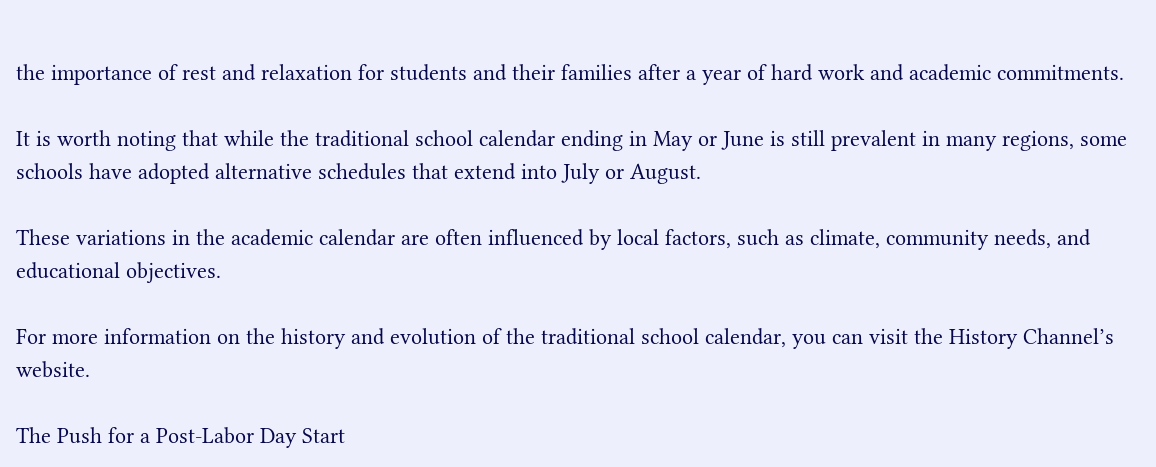the importance of rest and relaxation for students and their families after a year of hard work and academic commitments.

It is worth noting that while the traditional school calendar ending in May or June is still prevalent in many regions, some schools have adopted alternative schedules that extend into July or August.

These variations in the academic calendar are often influenced by local factors, such as climate, community needs, and educational objectives.

For more information on the history and evolution of the traditional school calendar, you can visit the History Channel’s website.

The Push for a Post-Labor Day Start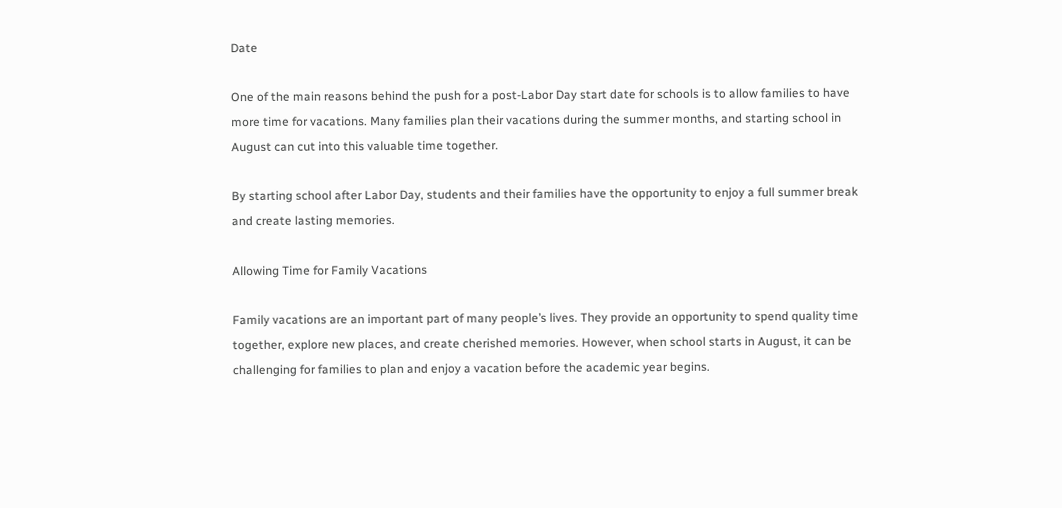Date

One of the main reasons behind the push for a post-Labor Day start date for schools is to allow families to have more time for vacations. Many families plan their vacations during the summer months, and starting school in August can cut into this valuable time together.

By starting school after Labor Day, students and their families have the opportunity to enjoy a full summer break and create lasting memories.

Allowing Time for Family Vacations

Family vacations are an important part of many people’s lives. They provide an opportunity to spend quality time together, explore new places, and create cherished memories. However, when school starts in August, it can be challenging for families to plan and enjoy a vacation before the academic year begins.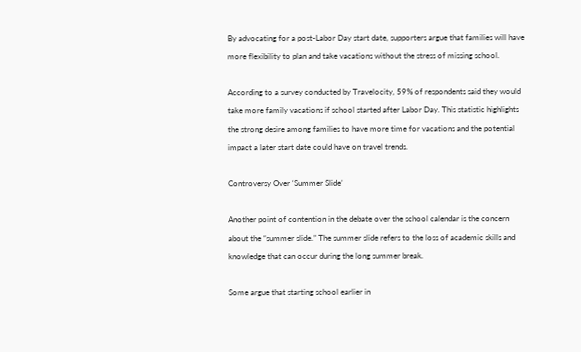By advocating for a post-Labor Day start date, supporters argue that families will have more flexibility to plan and take vacations without the stress of missing school.

According to a survey conducted by Travelocity, 59% of respondents said they would take more family vacations if school started after Labor Day. This statistic highlights the strong desire among families to have more time for vacations and the potential impact a later start date could have on travel trends.

Controversy Over ‘Summer Slide’

Another point of contention in the debate over the school calendar is the concern about the “summer slide.” The summer slide refers to the loss of academic skills and knowledge that can occur during the long summer break.

Some argue that starting school earlier in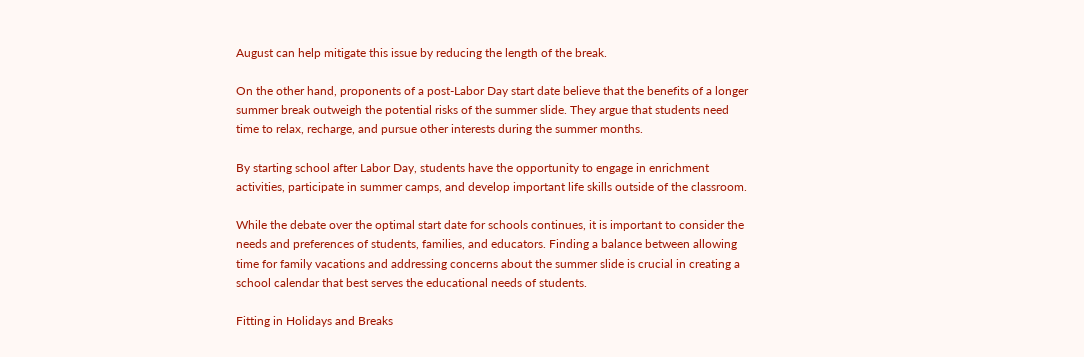August can help mitigate this issue by reducing the length of the break.

On the other hand, proponents of a post-Labor Day start date believe that the benefits of a longer summer break outweigh the potential risks of the summer slide. They argue that students need time to relax, recharge, and pursue other interests during the summer months.

By starting school after Labor Day, students have the opportunity to engage in enrichment activities, participate in summer camps, and develop important life skills outside of the classroom.

While the debate over the optimal start date for schools continues, it is important to consider the needs and preferences of students, families, and educators. Finding a balance between allowing time for family vacations and addressing concerns about the summer slide is crucial in creating a school calendar that best serves the educational needs of students.

Fitting in Holidays and Breaks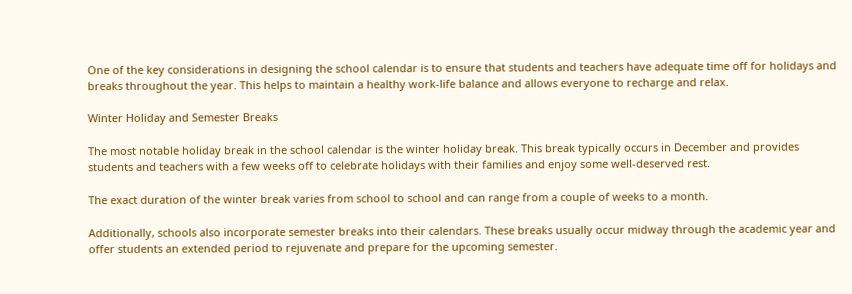One of the key considerations in designing the school calendar is to ensure that students and teachers have adequate time off for holidays and breaks throughout the year. This helps to maintain a healthy work-life balance and allows everyone to recharge and relax.

Winter Holiday and Semester Breaks

The most notable holiday break in the school calendar is the winter holiday break. This break typically occurs in December and provides students and teachers with a few weeks off to celebrate holidays with their families and enjoy some well-deserved rest.

The exact duration of the winter break varies from school to school and can range from a couple of weeks to a month.

Additionally, schools also incorporate semester breaks into their calendars. These breaks usually occur midway through the academic year and offer students an extended period to rejuvenate and prepare for the upcoming semester.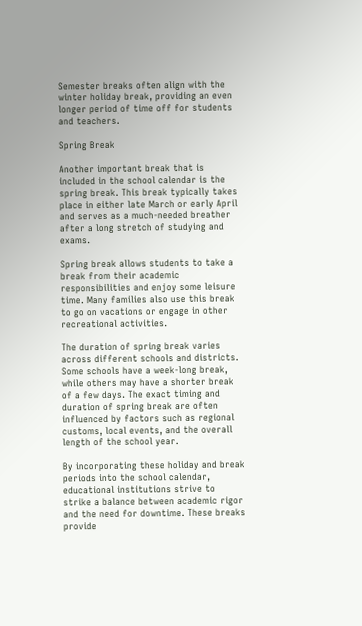Semester breaks often align with the winter holiday break, providing an even longer period of time off for students and teachers.

Spring Break

Another important break that is included in the school calendar is the spring break. This break typically takes place in either late March or early April and serves as a much-needed breather after a long stretch of studying and exams.

Spring break allows students to take a break from their academic responsibilities and enjoy some leisure time. Many families also use this break to go on vacations or engage in other recreational activities.

The duration of spring break varies across different schools and districts. Some schools have a week-long break, while others may have a shorter break of a few days. The exact timing and duration of spring break are often influenced by factors such as regional customs, local events, and the overall length of the school year.

By incorporating these holiday and break periods into the school calendar, educational institutions strive to strike a balance between academic rigor and the need for downtime. These breaks provide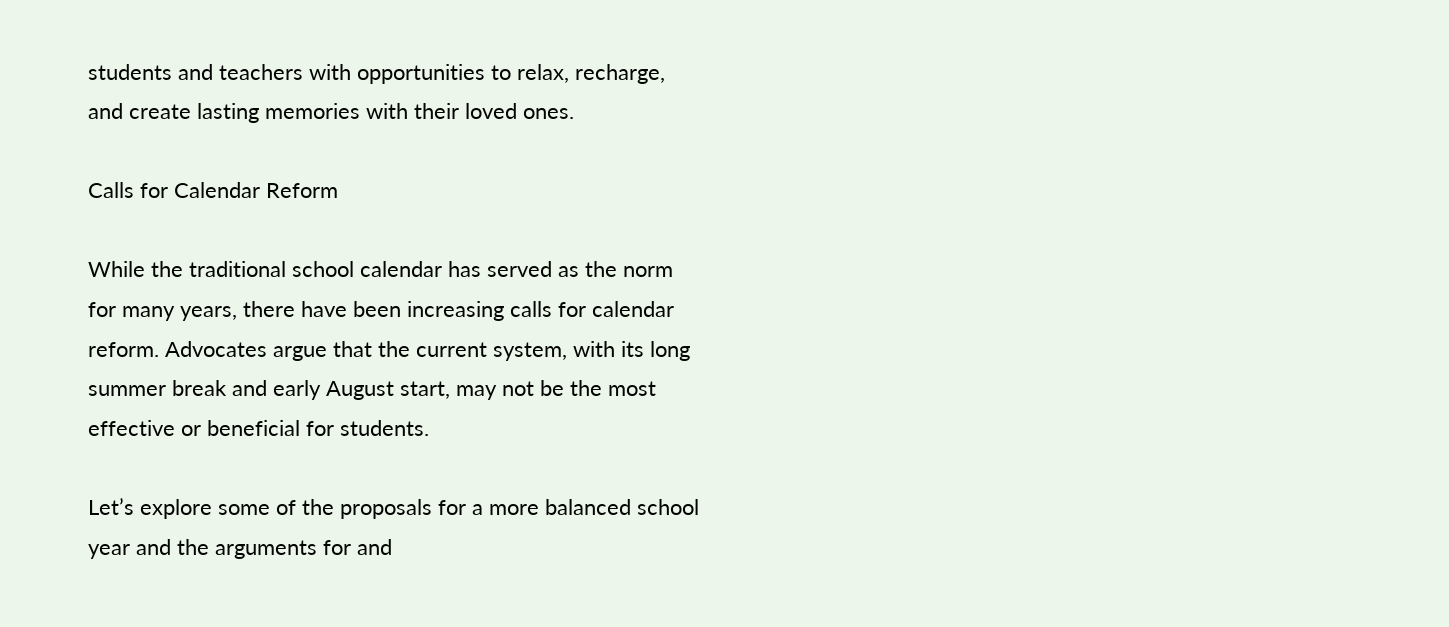students and teachers with opportunities to relax, recharge, and create lasting memories with their loved ones.

Calls for Calendar Reform

While the traditional school calendar has served as the norm for many years, there have been increasing calls for calendar reform. Advocates argue that the current system, with its long summer break and early August start, may not be the most effective or beneficial for students.

Let’s explore some of the proposals for a more balanced school year and the arguments for and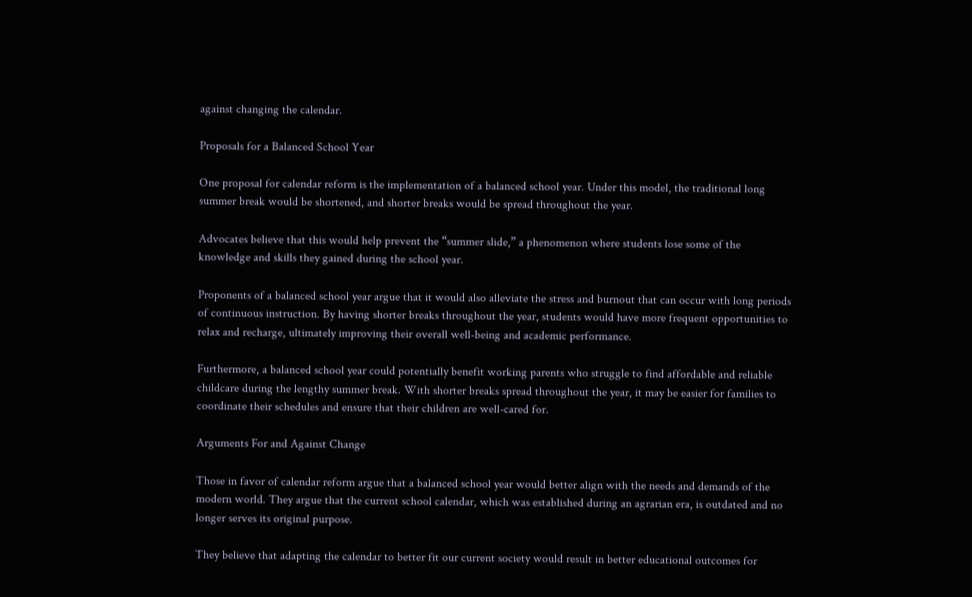against changing the calendar.

Proposals for a Balanced School Year

One proposal for calendar reform is the implementation of a balanced school year. Under this model, the traditional long summer break would be shortened, and shorter breaks would be spread throughout the year.

Advocates believe that this would help prevent the “summer slide,” a phenomenon where students lose some of the knowledge and skills they gained during the school year.

Proponents of a balanced school year argue that it would also alleviate the stress and burnout that can occur with long periods of continuous instruction. By having shorter breaks throughout the year, students would have more frequent opportunities to relax and recharge, ultimately improving their overall well-being and academic performance.

Furthermore, a balanced school year could potentially benefit working parents who struggle to find affordable and reliable childcare during the lengthy summer break. With shorter breaks spread throughout the year, it may be easier for families to coordinate their schedules and ensure that their children are well-cared for.

Arguments For and Against Change

Those in favor of calendar reform argue that a balanced school year would better align with the needs and demands of the modern world. They argue that the current school calendar, which was established during an agrarian era, is outdated and no longer serves its original purpose.

They believe that adapting the calendar to better fit our current society would result in better educational outcomes for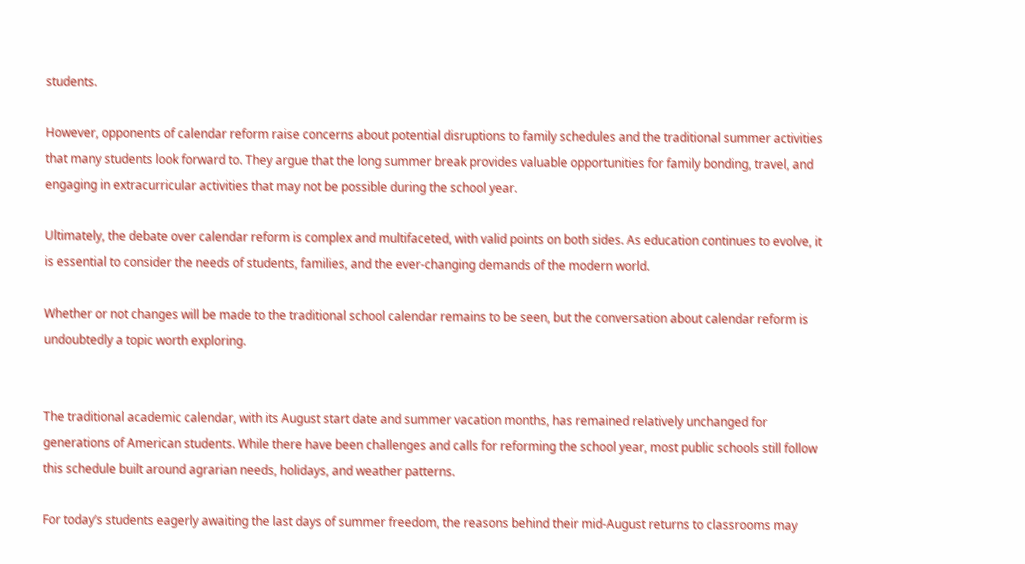students.

However, opponents of calendar reform raise concerns about potential disruptions to family schedules and the traditional summer activities that many students look forward to. They argue that the long summer break provides valuable opportunities for family bonding, travel, and engaging in extracurricular activities that may not be possible during the school year.

Ultimately, the debate over calendar reform is complex and multifaceted, with valid points on both sides. As education continues to evolve, it is essential to consider the needs of students, families, and the ever-changing demands of the modern world.

Whether or not changes will be made to the traditional school calendar remains to be seen, but the conversation about calendar reform is undoubtedly a topic worth exploring.


The traditional academic calendar, with its August start date and summer vacation months, has remained relatively unchanged for generations of American students. While there have been challenges and calls for reforming the school year, most public schools still follow this schedule built around agrarian needs, holidays, and weather patterns.

For today’s students eagerly awaiting the last days of summer freedom, the reasons behind their mid-August returns to classrooms may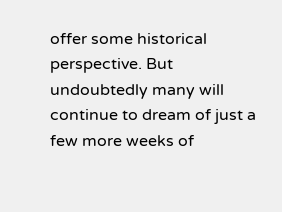offer some historical perspective. But undoubtedly many will continue to dream of just a few more weeks of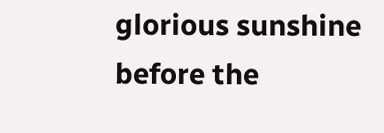glorious sunshine before the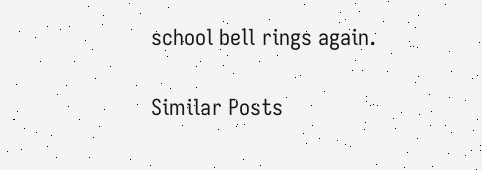school bell rings again.

Similar Posts